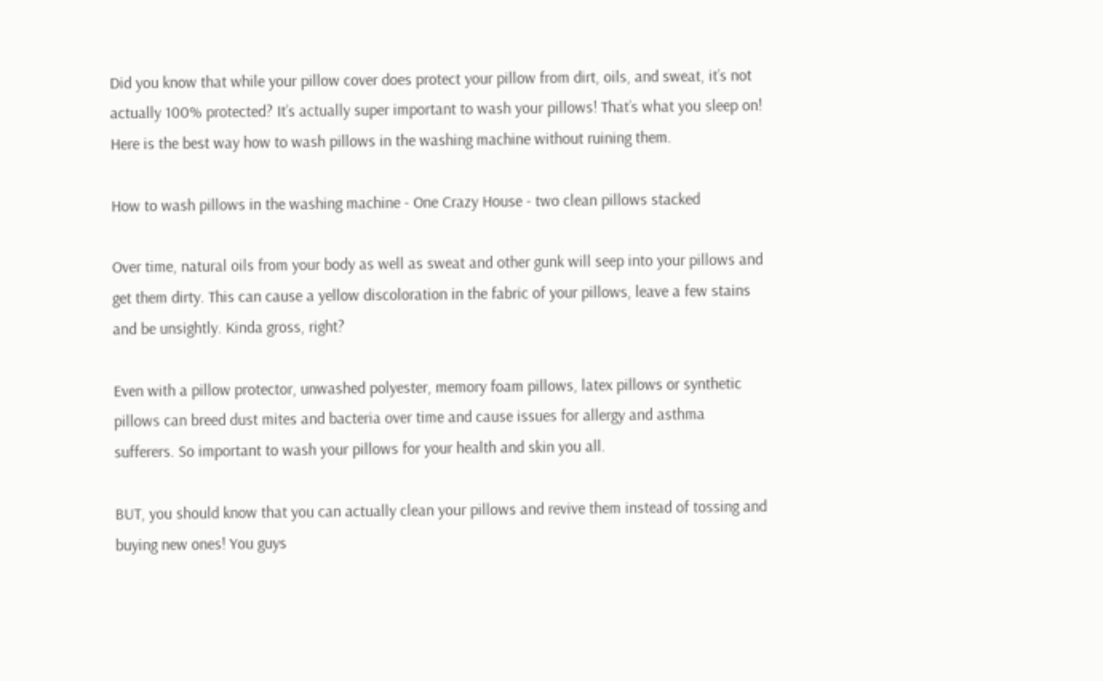Did you know that while your pillow cover does protect your pillow from dirt, oils, and sweat, it’s not actually 100% protected? It’s actually super important to wash your pillows! That’s what you sleep on! Here is the best way how to wash pillows in the washing machine without ruining them.

How to wash pillows in the washing machine - One Crazy House - two clean pillows stacked

Over time, natural oils from your body as well as sweat and other gunk will seep into your pillows and get them dirty. This can cause a yellow discoloration in the fabric of your pillows, leave a few stains and be unsightly. Kinda gross, right?

Even with a pillow protector, unwashed polyester, memory foam pillows, latex pillows or synthetic pillows can breed dust mites and bacteria over time and cause issues for allergy and asthma sufferers. So important to wash your pillows for your health and skin you all.

BUT, you should know that you can actually clean your pillows and revive them instead of tossing and buying new ones! You guys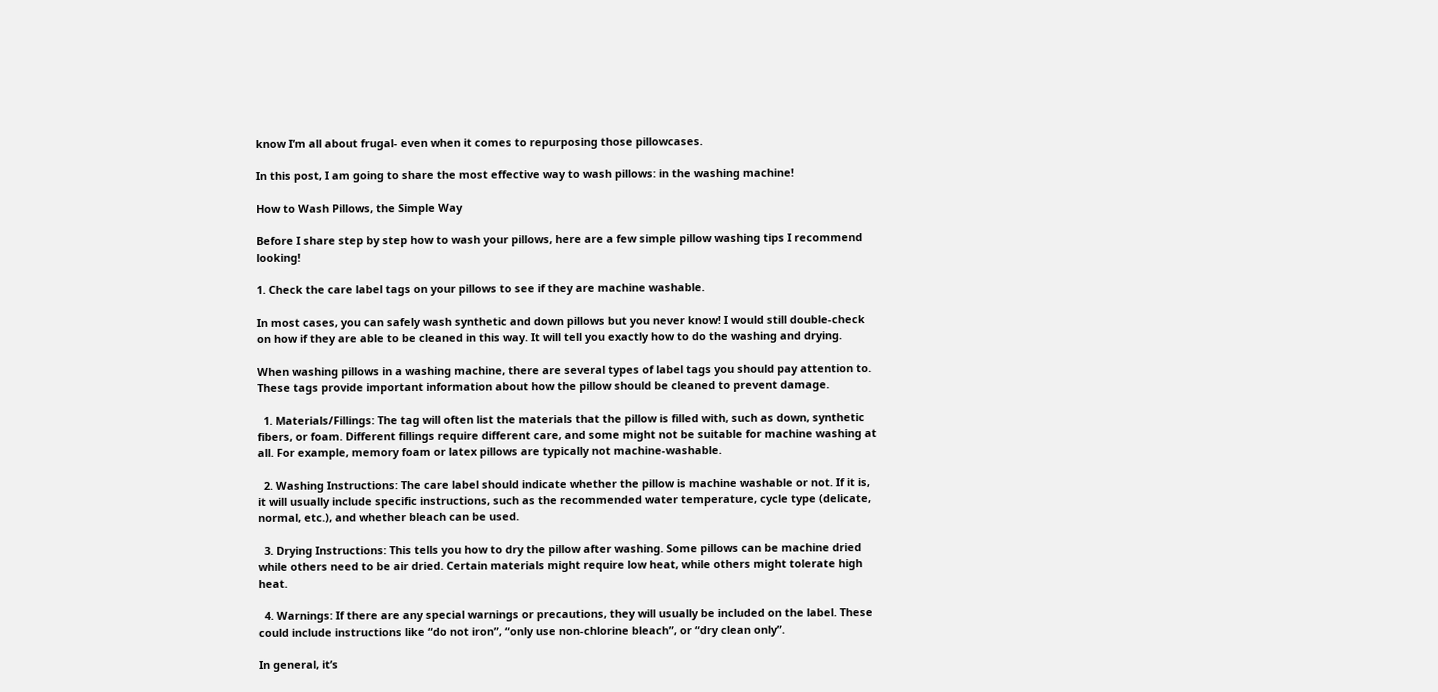know I’m all about frugal- even when it comes to repurposing those pillowcases.

In this post, I am going to share the most effective way to wash pillows: in the washing machine!

How to Wash Pillows, the Simple Way

Before I share step by step how to wash your pillows, here are a few simple pillow washing tips I recommend looking!

1. Check the care label tags on your pillows to see if they are machine washable.

In most cases, you can safely wash synthetic and down pillows but you never know! I would still double-check on how if they are able to be cleaned in this way. It will tell you exactly how to do the washing and drying.

When washing pillows in a washing machine, there are several types of label tags you should pay attention to. These tags provide important information about how the pillow should be cleaned to prevent damage.

  1. Materials/Fillings: The tag will often list the materials that the pillow is filled with, such as down, synthetic fibers, or foam. Different fillings require different care, and some might not be suitable for machine washing at all. For example, memory foam or latex pillows are typically not machine-washable.

  2. Washing Instructions: The care label should indicate whether the pillow is machine washable or not. If it is, it will usually include specific instructions, such as the recommended water temperature, cycle type (delicate, normal, etc.), and whether bleach can be used.

  3. Drying Instructions: This tells you how to dry the pillow after washing. Some pillows can be machine dried while others need to be air dried. Certain materials might require low heat, while others might tolerate high heat.

  4. Warnings: If there are any special warnings or precautions, they will usually be included on the label. These could include instructions like “do not iron”, “only use non-chlorine bleach”, or “dry clean only”.

In general, it’s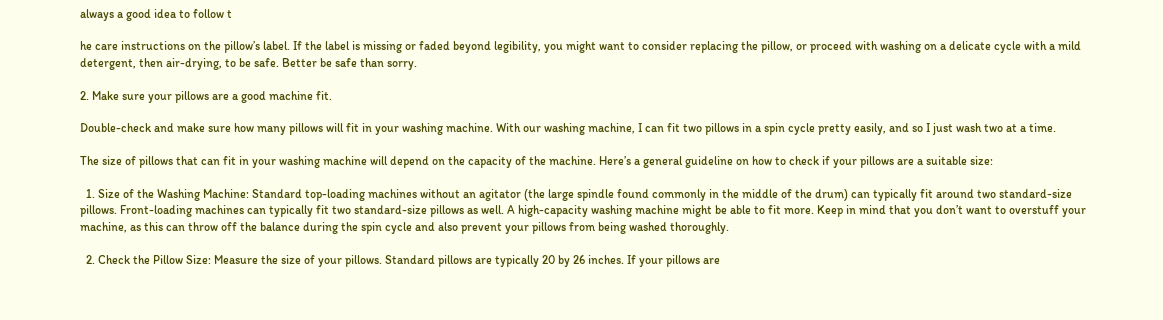always a good idea to follow t

he care instructions on the pillow’s label. If the label is missing or faded beyond legibility, you might want to consider replacing the pillow, or proceed with washing on a delicate cycle with a mild detergent, then air-drying, to be safe. Better be safe than sorry.

2. Make sure your pillows are a good machine fit.

Double-check and make sure how many pillows will fit in your washing machine. With our washing machine, I can fit two pillows in a spin cycle pretty easily, and so I just wash two at a time.

The size of pillows that can fit in your washing machine will depend on the capacity of the machine. Here’s a general guideline on how to check if your pillows are a suitable size:

  1. Size of the Washing Machine: Standard top-loading machines without an agitator (the large spindle found commonly in the middle of the drum) can typically fit around two standard-size pillows. Front-loading machines can typically fit two standard-size pillows as well. A high-capacity washing machine might be able to fit more. Keep in mind that you don’t want to overstuff your machine, as this can throw off the balance during the spin cycle and also prevent your pillows from being washed thoroughly.

  2. Check the Pillow Size: Measure the size of your pillows. Standard pillows are typically 20 by 26 inches. If your pillows are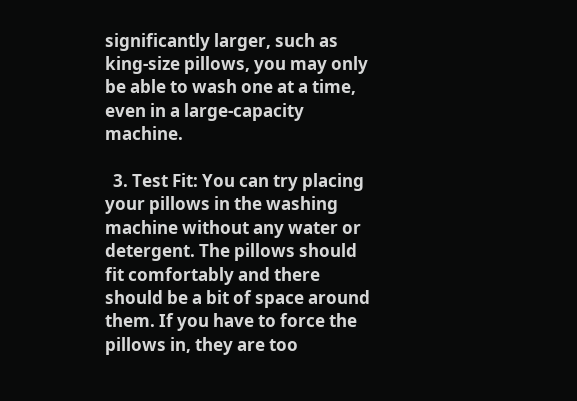significantly larger, such as king-size pillows, you may only be able to wash one at a time, even in a large-capacity machine.

  3. Test Fit: You can try placing your pillows in the washing machine without any water or detergent. The pillows should fit comfortably and there should be a bit of space around them. If you have to force the pillows in, they are too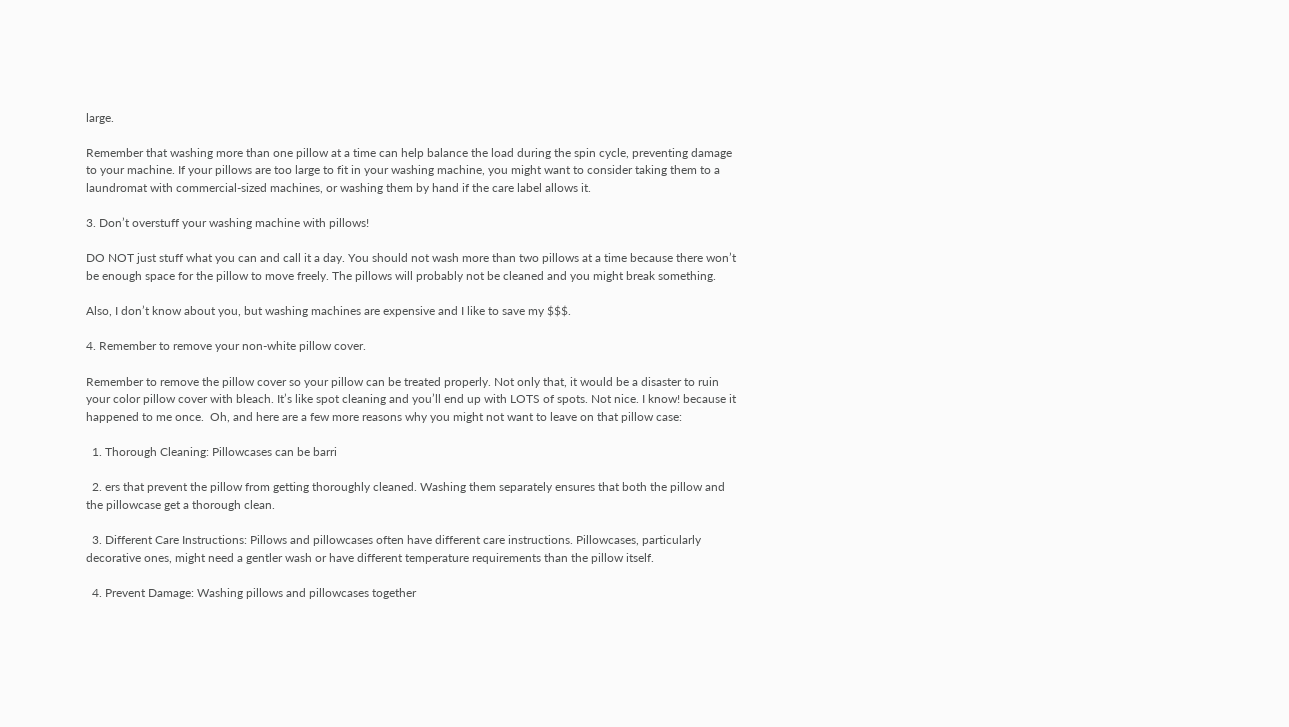large.

Remember that washing more than one pillow at a time can help balance the load during the spin cycle, preventing damage to your machine. If your pillows are too large to fit in your washing machine, you might want to consider taking them to a laundromat with commercial-sized machines, or washing them by hand if the care label allows it.

3. Don’t overstuff your washing machine with pillows!

DO NOT just stuff what you can and call it a day. You should not wash more than two pillows at a time because there won’t be enough space for the pillow to move freely. The pillows will probably not be cleaned and you might break something.

Also, I don’t know about you, but washing machines are expensive and I like to save my $$$.

4. Remember to remove your non-white pillow cover.

Remember to remove the pillow cover so your pillow can be treated properly. Not only that, it would be a disaster to ruin your color pillow cover with bleach. It’s like spot cleaning and you’ll end up with LOTS of spots. Not nice. I know! because it happened to me once.  Oh, and here are a few more reasons why you might not want to leave on that pillow case:

  1. Thorough Cleaning: Pillowcases can be barri

  2. ers that prevent the pillow from getting thoroughly cleaned. Washing them separately ensures that both the pillow and the pillowcase get a thorough clean.

  3. Different Care Instructions: Pillows and pillowcases often have different care instructions. Pillowcases, particularly decorative ones, might need a gentler wash or have different temperature requirements than the pillow itself.

  4. Prevent Damage: Washing pillows and pillowcases together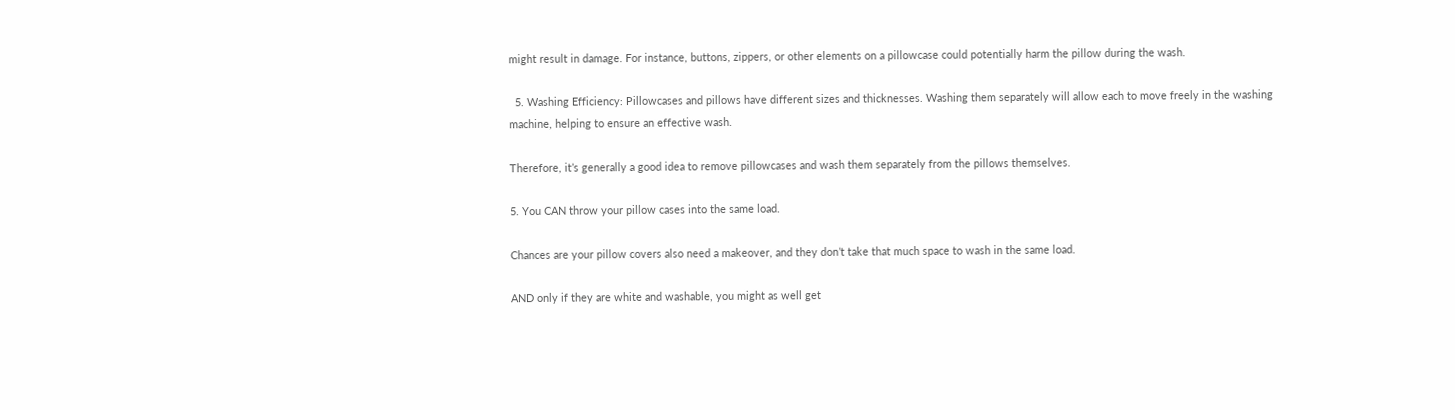might result in damage. For instance, buttons, zippers, or other elements on a pillowcase could potentially harm the pillow during the wash.

  5. Washing Efficiency: Pillowcases and pillows have different sizes and thicknesses. Washing them separately will allow each to move freely in the washing machine, helping to ensure an effective wash.

Therefore, it’s generally a good idea to remove pillowcases and wash them separately from the pillows themselves.

5. You CAN throw your pillow cases into the same load.

Chances are your pillow covers also need a makeover, and they don’t take that much space to wash in the same load.

AND only if they are white and washable, you might as well get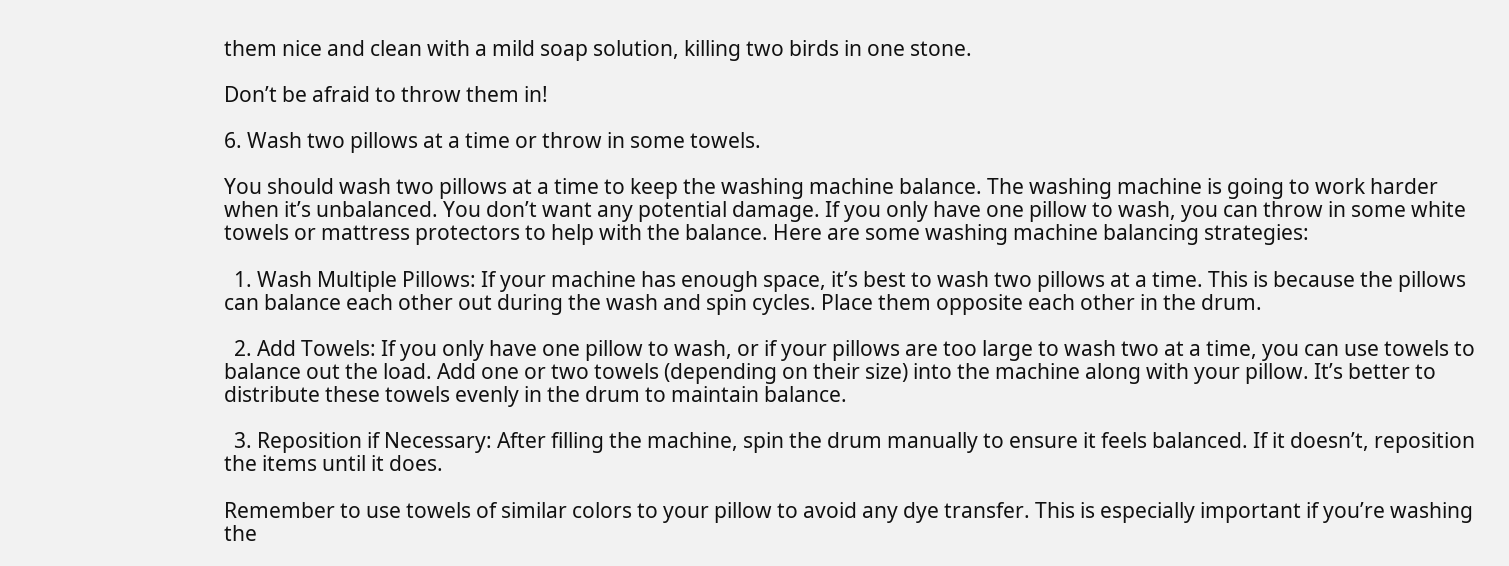them nice and clean with a mild soap solution, killing two birds in one stone.

Don’t be afraid to throw them in!

6. Wash two pillows at a time or throw in some towels.

You should wash two pillows at a time to keep the washing machine balance. The washing machine is going to work harder when it’s unbalanced. You don’t want any potential damage. If you only have one pillow to wash, you can throw in some white towels or mattress protectors to help with the balance. Here are some washing machine balancing strategies:

  1. Wash Multiple Pillows: If your machine has enough space, it’s best to wash two pillows at a time. This is because the pillows can balance each other out during the wash and spin cycles. Place them opposite each other in the drum.

  2. Add Towels: If you only have one pillow to wash, or if your pillows are too large to wash two at a time, you can use towels to balance out the load. Add one or two towels (depending on their size) into the machine along with your pillow. It’s better to distribute these towels evenly in the drum to maintain balance.

  3. Reposition if Necessary: After filling the machine, spin the drum manually to ensure it feels balanced. If it doesn’t, reposition the items until it does.

Remember to use towels of similar colors to your pillow to avoid any dye transfer. This is especially important if you’re washing the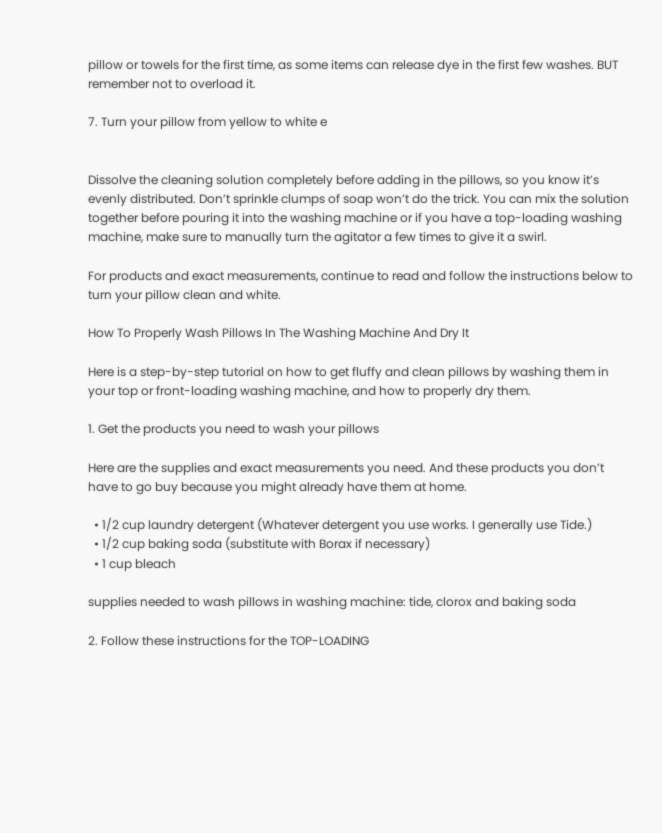pillow or towels for the first time, as some items can release dye in the first few washes. BUT remember not to overload it.

7. Turn your pillow from yellow to white e


Dissolve the cleaning solution completely before adding in the pillows, so you know it’s evenly distributed. Don’t sprinkle clumps of soap won’t do the trick. You can mix the solution together before pouring it into the washing machine or if you have a top-loading washing machine, make sure to manually turn the agitator a few times to give it a swirl.

For products and exact measurements, continue to read and follow the instructions below to turn your pillow clean and white.

How To Properly Wash Pillows In The Washing Machine And Dry It

Here is a step-by-step tutorial on how to get fluffy and clean pillows by washing them in your top or front-loading washing machine, and how to properly dry them.

1. Get the products you need to wash your pillows

Here are the supplies and exact measurements you need. And these products you don’t have to go buy because you might already have them at home.

  • 1/2 cup laundry detergent (Whatever detergent you use works. I generally use Tide.)
  • 1/2 cup baking soda (substitute with Borax if necessary)
  • 1 cup bleach

supplies needed to wash pillows in washing machine: tide, clorox and baking soda

2. Follow these instructions for the TOP-LOADING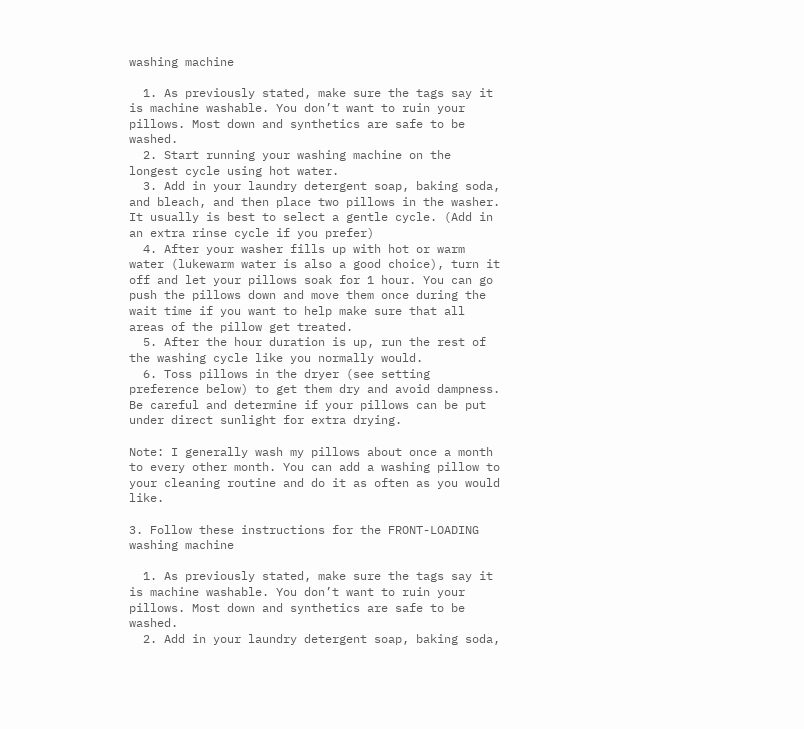washing machine

  1. As previously stated, make sure the tags say it is machine washable. You don’t want to ruin your pillows. Most down and synthetics are safe to be washed.
  2. Start running your washing machine on the longest cycle using hot water.
  3. Add in your laundry detergent soap, baking soda, and bleach, and then place two pillows in the washer. It usually is best to select a gentle cycle. (Add in an extra rinse cycle if you prefer)
  4. After your washer fills up with hot or warm water (lukewarm water is also a good choice), turn it off and let your pillows soak for 1 hour. You can go push the pillows down and move them once during the wait time if you want to help make sure that all areas of the pillow get treated.
  5. After the hour duration is up, run the rest of the washing cycle like you normally would.
  6. Toss pillows in the dryer (see setting preference below) to get them dry and avoid dampness. Be careful and determine if your pillows can be put under direct sunlight for extra drying.

Note: I generally wash my pillows about once a month to every other month. You can add a washing pillow to your cleaning routine and do it as often as you would like.

3. Follow these instructions for the FRONT-LOADING washing machine

  1. As previously stated, make sure the tags say it is machine washable. You don’t want to ruin your pillows. Most down and synthetics are safe to be washed.
  2. Add in your laundry detergent soap, baking soda,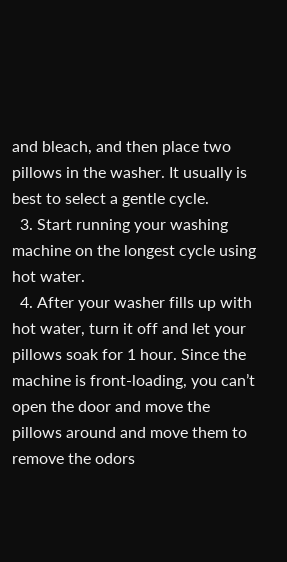and bleach, and then place two pillows in the washer. It usually is best to select a gentle cycle.
  3. Start running your washing machine on the longest cycle using hot water.
  4. After your washer fills up with hot water, turn it off and let your pillows soak for 1 hour. Since the machine is front-loading, you can’t open the door and move the pillows around and move them to remove the odors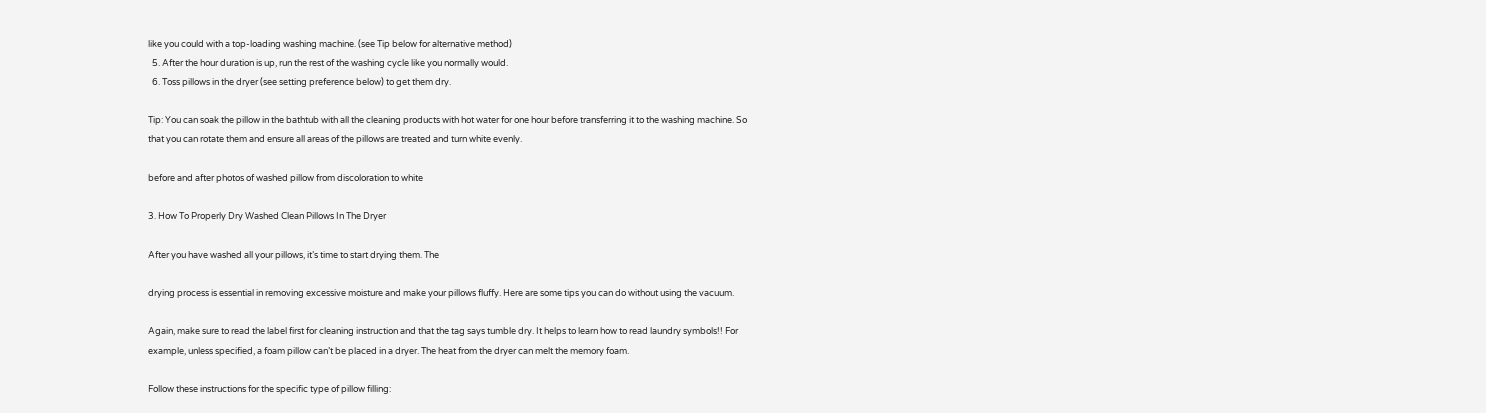like you could with a top-loading washing machine. (see Tip below for alternative method)
  5. After the hour duration is up, run the rest of the washing cycle like you normally would.
  6. Toss pillows in the dryer (see setting preference below) to get them dry.

Tip: You can soak the pillow in the bathtub with all the cleaning products with hot water for one hour before transferring it to the washing machine. So that you can rotate them and ensure all areas of the pillows are treated and turn white evenly.

before and after photos of washed pillow from discoloration to white

3. How To Properly Dry Washed Clean Pillows In The Dryer

After you have washed all your pillows, it’s time to start drying them. The

drying process is essential in removing excessive moisture and make your pillows fluffy. Here are some tips you can do without using the vacuum.

Again, make sure to read the label first for cleaning instruction and that the tag says tumble dry. It helps to learn how to read laundry symbols!! For example, unless specified, a foam pillow can’t be placed in a dryer. The heat from the dryer can melt the memory foam.

Follow these instructions for the specific type of pillow filling: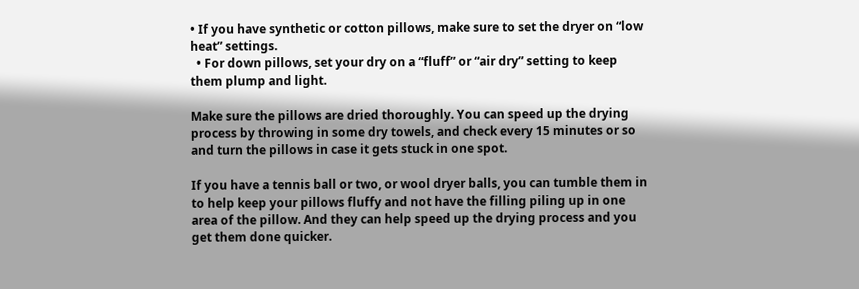• If you have synthetic or cotton pillows, make sure to set the dryer on “low heat” settings.
  • For down pillows, set your dry on a “fluff” or “air dry” setting to keep them plump and light.

Make sure the pillows are dried thoroughly. You can speed up the drying process by throwing in some dry towels, and check every 15 minutes or so and turn the pillows in case it gets stuck in one spot.

If you have a tennis ball or two, or wool dryer balls, you can tumble them in to help keep your pillows fluffy and not have the filling piling up in one area of the pillow. And they can help speed up the drying process and you get them done quicker.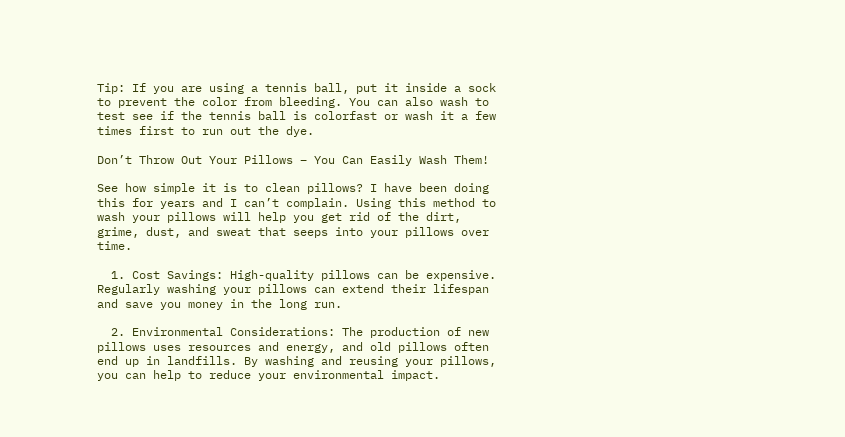Tip: If you are using a tennis ball, put it inside a sock to prevent the color from bleeding. You can also wash to test see if the tennis ball is colorfast or wash it a few times first to run out the dye.

Don’t Throw Out Your Pillows – You Can Easily Wash Them!

See how simple it is to clean pillows? I have been doing this for years and I can’t complain. Using this method to wash your pillows will help you get rid of the dirt, grime, dust, and sweat that seeps into your pillows over time.

  1. Cost Savings: High-quality pillows can be expensive. Regularly washing your pillows can extend their lifespan and save you money in the long run.

  2. Environmental Considerations: The production of new pillows uses resources and energy, and old pillows often end up in landfills. By washing and reusing your pillows, you can help to reduce your environmental impact.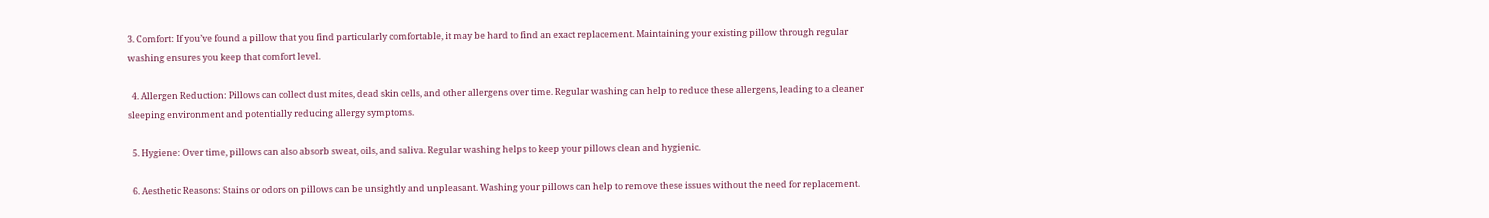3. Comfort: If you’ve found a pillow that you find particularly comfortable, it may be hard to find an exact replacement. Maintaining your existing pillow through regular washing ensures you keep that comfort level.

  4. Allergen Reduction: Pillows can collect dust mites, dead skin cells, and other allergens over time. Regular washing can help to reduce these allergens, leading to a cleaner sleeping environment and potentially reducing allergy symptoms.

  5. Hygiene: Over time, pillows can also absorb sweat, oils, and saliva. Regular washing helps to keep your pillows clean and hygienic.

  6. Aesthetic Reasons: Stains or odors on pillows can be unsightly and unpleasant. Washing your pillows can help to remove these issues without the need for replacement.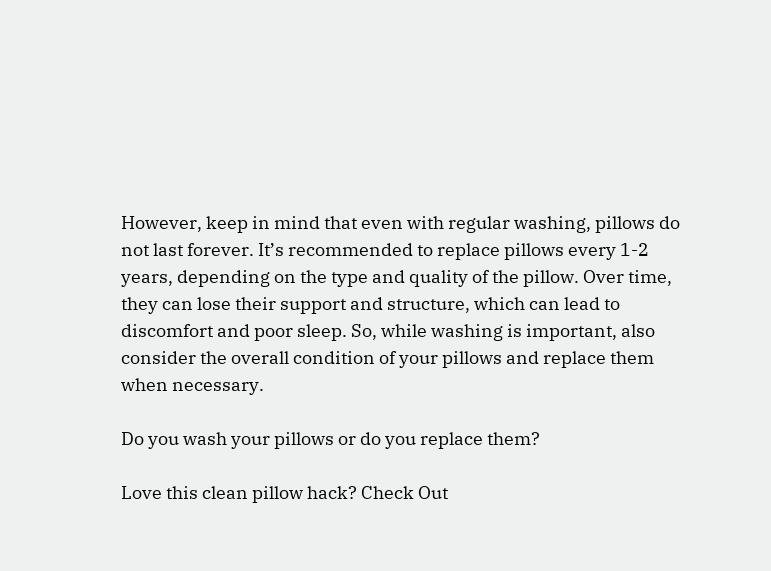However, keep in mind that even with regular washing, pillows do not last forever. It’s recommended to replace pillows every 1-2 years, depending on the type and quality of the pillow. Over time, they can lose their support and structure, which can lead to discomfort and poor sleep. So, while washing is important, also consider the overall condition of your pillows and replace them when necessary.

Do you wash your pillows or do you replace them?

Love this clean pillow hack? Check Out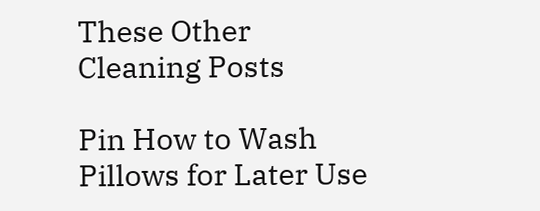These Other Cleaning Posts

Pin How to Wash Pillows for Later Use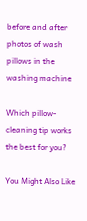before and after photos of wash pillows in the washing machine

Which pillow-cleaning tip works the best for you?

You Might Also Like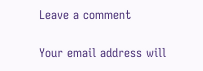Leave a comment

Your email address will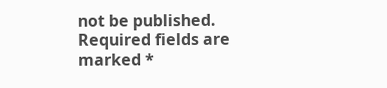not be published. Required fields are marked *